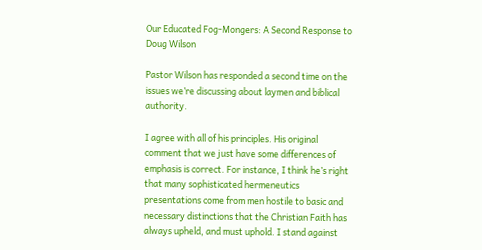Our Educated Fog-Mongers: A Second Response to Doug Wilson

Pastor Wilson has responded a second time on the issues we’re discussing about laymen and biblical authority.

I agree with all of his principles. His original comment that we just have some differences of emphasis is correct. For instance, I think he’s right that many sophisticated hermeneutics presentations come from men hostile to basic and necessary distinctions that the Christian Faith has always upheld, and must uphold. I stand against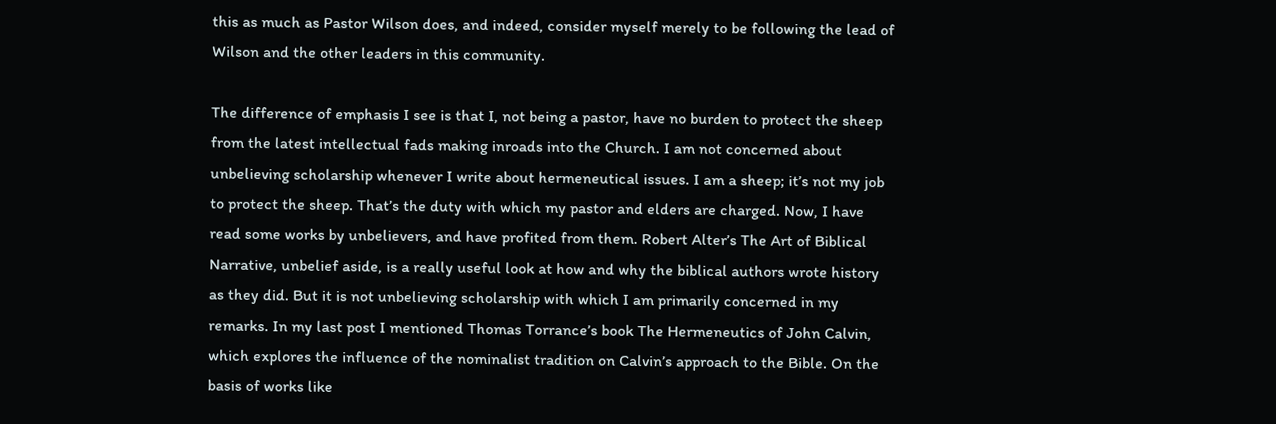this as much as Pastor Wilson does, and indeed, consider myself merely to be following the lead of Wilson and the other leaders in this community.

The difference of emphasis I see is that I, not being a pastor, have no burden to protect the sheep from the latest intellectual fads making inroads into the Church. I am not concerned about unbelieving scholarship whenever I write about hermeneutical issues. I am a sheep; it’s not my job to protect the sheep. That’s the duty with which my pastor and elders are charged. Now, I have read some works by unbelievers, and have profited from them. Robert Alter’s The Art of Biblical Narrative, unbelief aside, is a really useful look at how and why the biblical authors wrote history as they did. But it is not unbelieving scholarship with which I am primarily concerned in my remarks. In my last post I mentioned Thomas Torrance’s book The Hermeneutics of John Calvin, which explores the influence of the nominalist tradition on Calvin’s approach to the Bible. On the basis of works like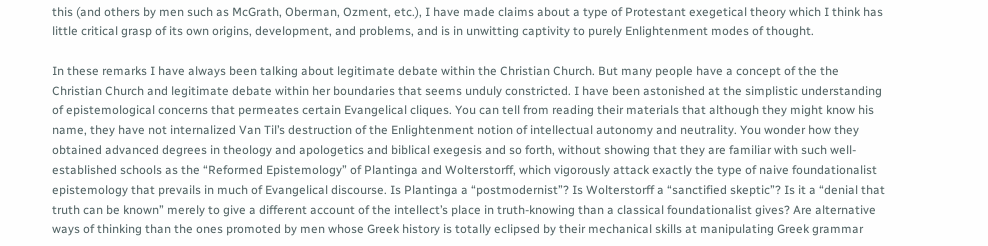this (and others by men such as McGrath, Oberman, Ozment, etc.), I have made claims about a type of Protestant exegetical theory which I think has little critical grasp of its own origins, development, and problems, and is in unwitting captivity to purely Enlightenment modes of thought.

In these remarks I have always been talking about legitimate debate within the Christian Church. But many people have a concept of the the Christian Church and legitimate debate within her boundaries that seems unduly constricted. I have been astonished at the simplistic understanding of epistemological concerns that permeates certain Evangelical cliques. You can tell from reading their materials that although they might know his name, they have not internalized Van Til’s destruction of the Enlightenment notion of intellectual autonomy and neutrality. You wonder how they obtained advanced degrees in theology and apologetics and biblical exegesis and so forth, without showing that they are familiar with such well-established schools as the “Reformed Epistemology” of Plantinga and Wolterstorff, which vigorously attack exactly the type of naive foundationalist epistemology that prevails in much of Evangelical discourse. Is Plantinga a “postmodernist”? Is Wolterstorff a “sanctified skeptic”? Is it a “denial that truth can be known” merely to give a different account of the intellect’s place in truth-knowing than a classical foundationalist gives? Are alternative ways of thinking than the ones promoted by men whose Greek history is totally eclipsed by their mechanical skills at manipulating Greek grammar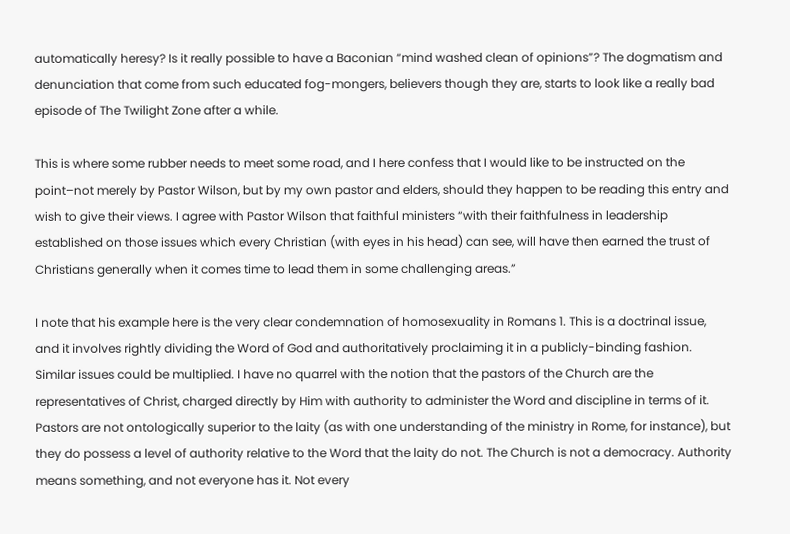automatically heresy? Is it really possible to have a Baconian “mind washed clean of opinions”? The dogmatism and denunciation that come from such educated fog-mongers, believers though they are, starts to look like a really bad episode of The Twilight Zone after a while.

This is where some rubber needs to meet some road, and I here confess that I would like to be instructed on the point–not merely by Pastor Wilson, but by my own pastor and elders, should they happen to be reading this entry and wish to give their views. I agree with Pastor Wilson that faithful ministers “with their faithfulness in leadership established on those issues which every Christian (with eyes in his head) can see, will have then earned the trust of Christians generally when it comes time to lead them in some challenging areas.”

I note that his example here is the very clear condemnation of homosexuality in Romans 1. This is a doctrinal issue, and it involves rightly dividing the Word of God and authoritatively proclaiming it in a publicly-binding fashion. Similar issues could be multiplied. I have no quarrel with the notion that the pastors of the Church are the representatives of Christ, charged directly by Him with authority to administer the Word and discipline in terms of it. Pastors are not ontologically superior to the laity (as with one understanding of the ministry in Rome, for instance), but they do possess a level of authority relative to the Word that the laity do not. The Church is not a democracy. Authority means something, and not everyone has it. Not every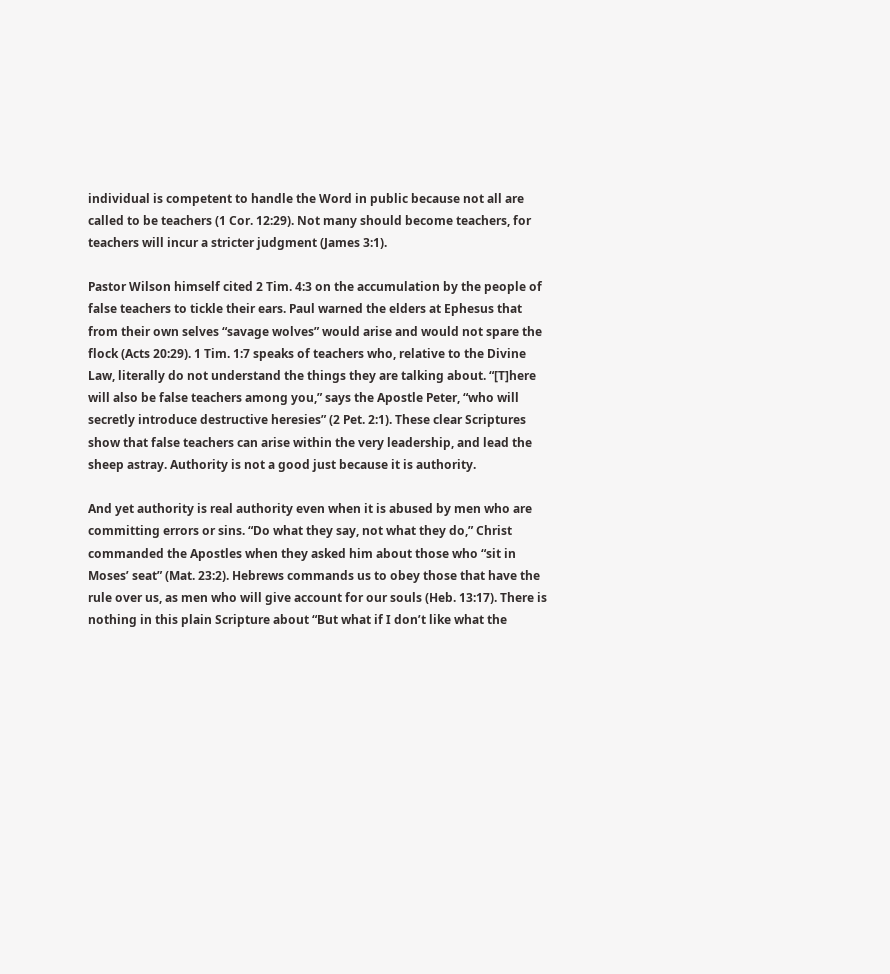individual is competent to handle the Word in public because not all are called to be teachers (1 Cor. 12:29). Not many should become teachers, for teachers will incur a stricter judgment (James 3:1).

Pastor Wilson himself cited 2 Tim. 4:3 on the accumulation by the people of false teachers to tickle their ears. Paul warned the elders at Ephesus that from their own selves “savage wolves” would arise and would not spare the flock (Acts 20:29). 1 Tim. 1:7 speaks of teachers who, relative to the Divine Law, literally do not understand the things they are talking about. “[T]here will also be false teachers among you,” says the Apostle Peter, “who will secretly introduce destructive heresies” (2 Pet. 2:1). These clear Scriptures show that false teachers can arise within the very leadership, and lead the sheep astray. Authority is not a good just because it is authority.

And yet authority is real authority even when it is abused by men who are committing errors or sins. “Do what they say, not what they do,” Christ commanded the Apostles when they asked him about those who “sit in Moses’ seat” (Mat. 23:2). Hebrews commands us to obey those that have the rule over us, as men who will give account for our souls (Heb. 13:17). There is nothing in this plain Scripture about “But what if I don’t like what the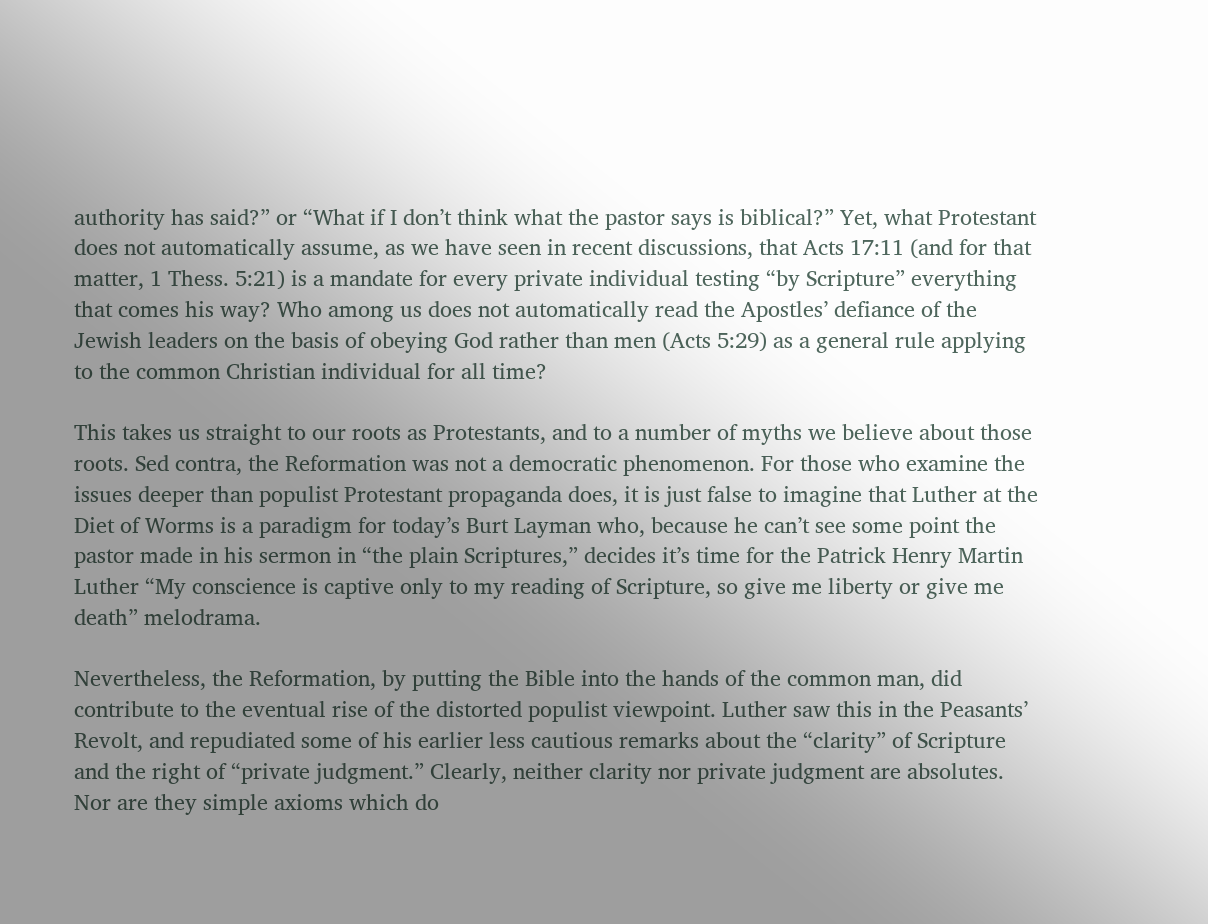authority has said?” or “What if I don’t think what the pastor says is biblical?” Yet, what Protestant does not automatically assume, as we have seen in recent discussions, that Acts 17:11 (and for that matter, 1 Thess. 5:21) is a mandate for every private individual testing “by Scripture” everything that comes his way? Who among us does not automatically read the Apostles’ defiance of the Jewish leaders on the basis of obeying God rather than men (Acts 5:29) as a general rule applying to the common Christian individual for all time?

This takes us straight to our roots as Protestants, and to a number of myths we believe about those roots. Sed contra, the Reformation was not a democratic phenomenon. For those who examine the issues deeper than populist Protestant propaganda does, it is just false to imagine that Luther at the Diet of Worms is a paradigm for today’s Burt Layman who, because he can’t see some point the pastor made in his sermon in “the plain Scriptures,” decides it’s time for the Patrick Henry Martin Luther “My conscience is captive only to my reading of Scripture, so give me liberty or give me death” melodrama.

Nevertheless, the Reformation, by putting the Bible into the hands of the common man, did contribute to the eventual rise of the distorted populist viewpoint. Luther saw this in the Peasants’ Revolt, and repudiated some of his earlier less cautious remarks about the “clarity” of Scripture and the right of “private judgment.” Clearly, neither clarity nor private judgment are absolutes. Nor are they simple axioms which do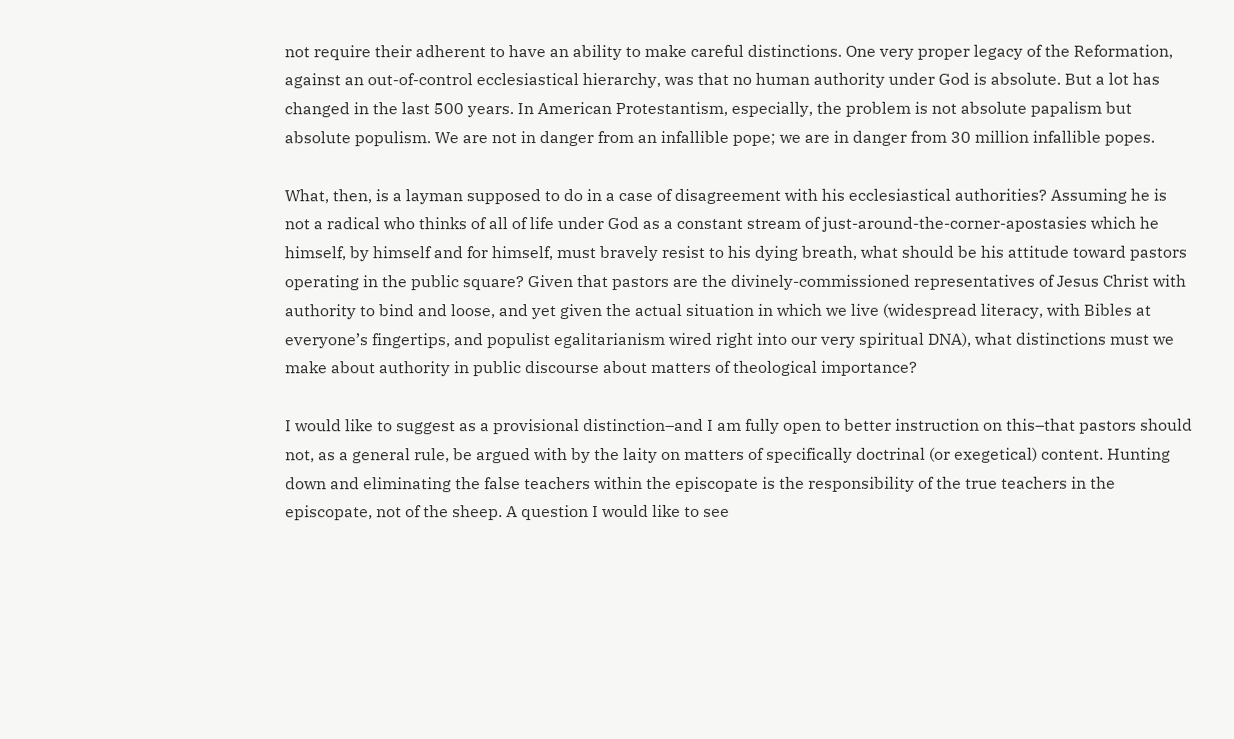not require their adherent to have an ability to make careful distinctions. One very proper legacy of the Reformation, against an out-of-control ecclesiastical hierarchy, was that no human authority under God is absolute. But a lot has changed in the last 500 years. In American Protestantism, especially, the problem is not absolute papalism but absolute populism. We are not in danger from an infallible pope; we are in danger from 30 million infallible popes.

What, then, is a layman supposed to do in a case of disagreement with his ecclesiastical authorities? Assuming he is not a radical who thinks of all of life under God as a constant stream of just-around-the-corner-apostasies which he himself, by himself and for himself, must bravely resist to his dying breath, what should be his attitude toward pastors operating in the public square? Given that pastors are the divinely-commissioned representatives of Jesus Christ with authority to bind and loose, and yet given the actual situation in which we live (widespread literacy, with Bibles at everyone’s fingertips, and populist egalitarianism wired right into our very spiritual DNA), what distinctions must we make about authority in public discourse about matters of theological importance?

I would like to suggest as a provisional distinction–and I am fully open to better instruction on this–that pastors should not, as a general rule, be argued with by the laity on matters of specifically doctrinal (or exegetical) content. Hunting down and eliminating the false teachers within the episcopate is the responsibility of the true teachers in the episcopate, not of the sheep. A question I would like to see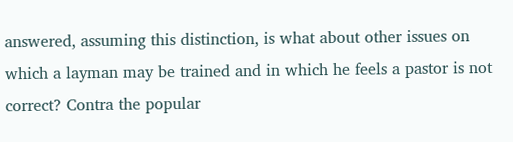answered, assuming this distinction, is what about other issues on which a layman may be trained and in which he feels a pastor is not correct? Contra the popular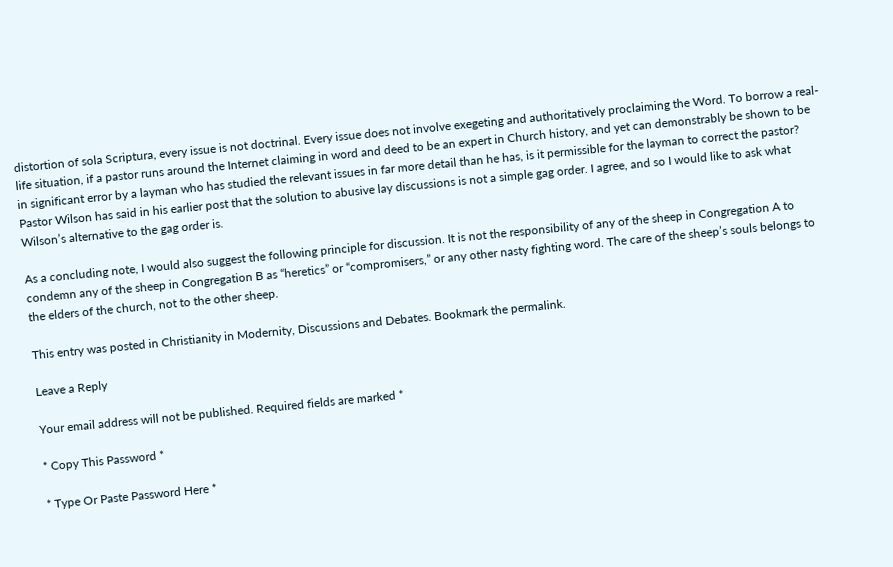distortion of sola Scriptura, every issue is not doctrinal. Every issue does not involve exegeting and authoritatively proclaiming the Word. To borrow a real-life situation, if a pastor runs around the Internet claiming in word and deed to be an expert in Church history, and yet can demonstrably be shown to be in significant error by a layman who has studied the relevant issues in far more detail than he has, is it permissible for the layman to correct the pastor? Pastor Wilson has said in his earlier post that the solution to abusive lay discussions is not a simple gag order. I agree, and so I would like to ask what Wilson’s alternative to the gag order is.

As a concluding note, I would also suggest the following principle for discussion. It is not the responsibility of any of the sheep in Congregation A to condemn any of the sheep in Congregation B as “heretics” or “compromisers,” or any other nasty fighting word. The care of the sheep’s souls belongs to the elders of the church, not to the other sheep.

This entry was posted in Christianity in Modernity, Discussions and Debates. Bookmark the permalink.

Leave a Reply

Your email address will not be published. Required fields are marked *

* Copy This Password *

* Type Or Paste Password Here *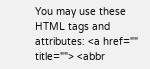You may use these HTML tags and attributes: <a href="" title=""> <abbr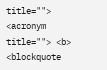title=""> <acronym title=""> <b> <blockquote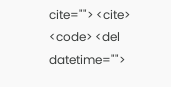cite=""> <cite> <code> <del datetime="">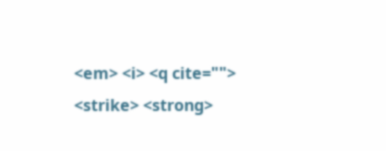<em> <i> <q cite=""> <strike> <strong>